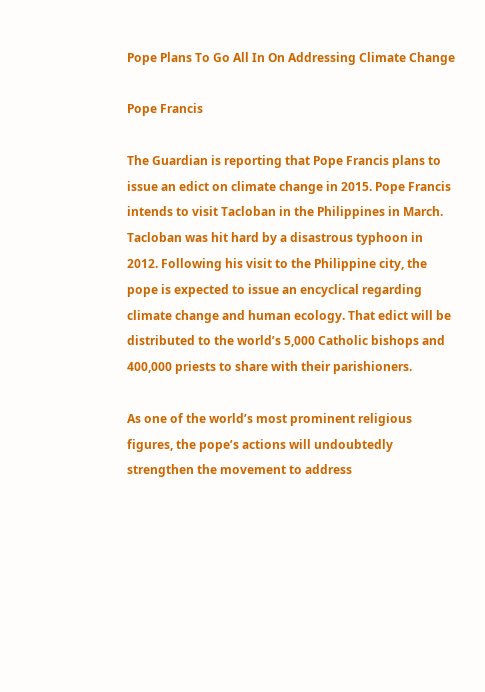Pope Plans To Go All In On Addressing Climate Change

Pope Francis

The Guardian is reporting that Pope Francis plans to issue an edict on climate change in 2015. Pope Francis intends to visit Tacloban in the Philippines in March. Tacloban was hit hard by a disastrous typhoon in 2012. Following his visit to the Philippine city, the pope is expected to issue an encyclical regarding climate change and human ecology. That edict will be distributed to the world’s 5,000 Catholic bishops and 400,000 priests to share with their parishioners.

As one of the world’s most prominent religious figures, the pope’s actions will undoubtedly strengthen the movement to address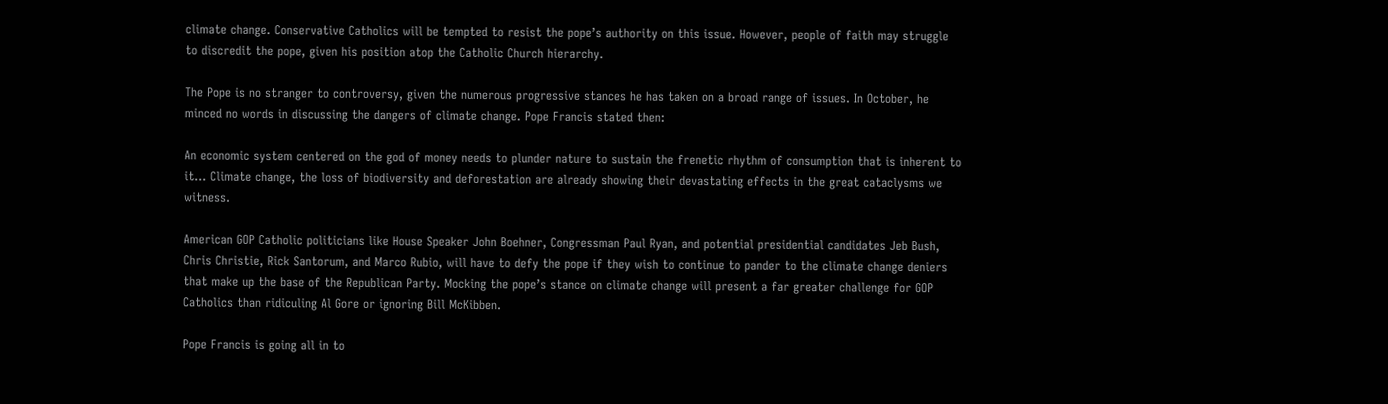climate change. Conservative Catholics will be tempted to resist the pope’s authority on this issue. However, people of faith may struggle to discredit the pope, given his position atop the Catholic Church hierarchy.

The Pope is no stranger to controversy, given the numerous progressive stances he has taken on a broad range of issues. In October, he minced no words in discussing the dangers of climate change. Pope Francis stated then:

An economic system centered on the god of money needs to plunder nature to sustain the frenetic rhythm of consumption that is inherent to it… Climate change, the loss of biodiversity and deforestation are already showing their devastating effects in the great cataclysms we witness.

American GOP Catholic politicians like House Speaker John Boehner, Congressman Paul Ryan, and potential presidential candidates Jeb Bush, Chris Christie, Rick Santorum, and Marco Rubio, will have to defy the pope if they wish to continue to pander to the climate change deniers that make up the base of the Republican Party. Mocking the pope’s stance on climate change will present a far greater challenge for GOP Catholics than ridiculing Al Gore or ignoring Bill McKibben.

Pope Francis is going all in to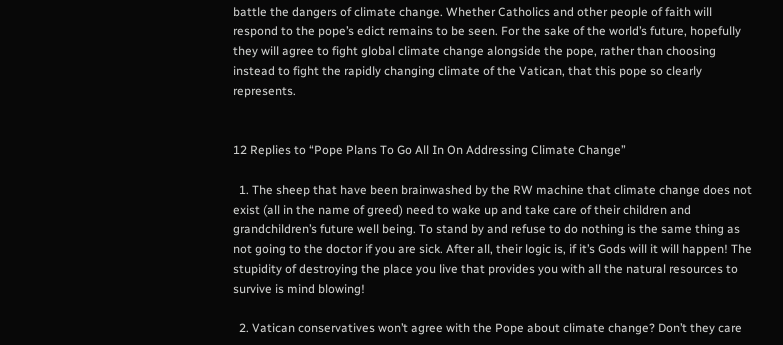battle the dangers of climate change. Whether Catholics and other people of faith will respond to the pope’s edict remains to be seen. For the sake of the world’s future, hopefully they will agree to fight global climate change alongside the pope, rather than choosing instead to fight the rapidly changing climate of the Vatican, that this pope so clearly represents.


12 Replies to “Pope Plans To Go All In On Addressing Climate Change”

  1. The sheep that have been brainwashed by the RW machine that climate change does not exist (all in the name of greed) need to wake up and take care of their children and grandchildren’s future well being. To stand by and refuse to do nothing is the same thing as not going to the doctor if you are sick. After all, their logic is, if it’s Gods will it will happen! The stupidity of destroying the place you live that provides you with all the natural resources to survive is mind blowing!

  2. Vatican conservatives won’t agree with the Pope about climate change? Don’t they care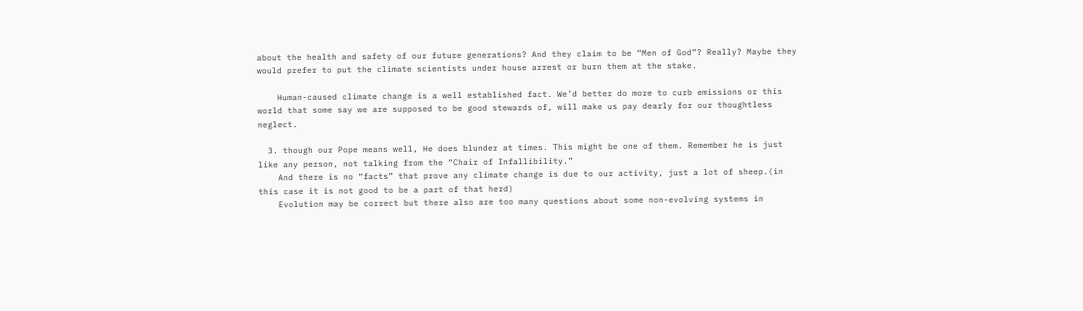about the health and safety of our future generations? And they claim to be “Men of God”? Really? Maybe they would prefer to put the climate scientists under house arrest or burn them at the stake.

    Human-caused climate change is a well established fact. We’d better do more to curb emissions or this world that some say we are supposed to be good stewards of, will make us pay dearly for our thoughtless neglect.

  3. though our Pope means well, He does blunder at times. This might be one of them. Remember he is just like any person, not talking from the “Chair of Infallibility.”
    And there is no “facts” that prove any climate change is due to our activity, just a lot of sheep.(in this case it is not good to be a part of that herd)
    Evolution may be correct but there also are too many questions about some non-evolving systems in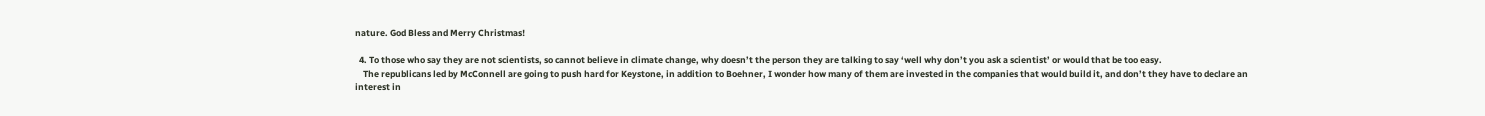nature. God Bless and Merry Christmas!

  4. To those who say they are not scientists, so cannot believe in climate change, why doesn’t the person they are talking to say ‘well why don’t you ask a scientist’ or would that be too easy.
    The republicans led by McConnell are going to push hard for Keystone, in addition to Boehner, I wonder how many of them are invested in the companies that would build it, and don’t they have to declare an interest in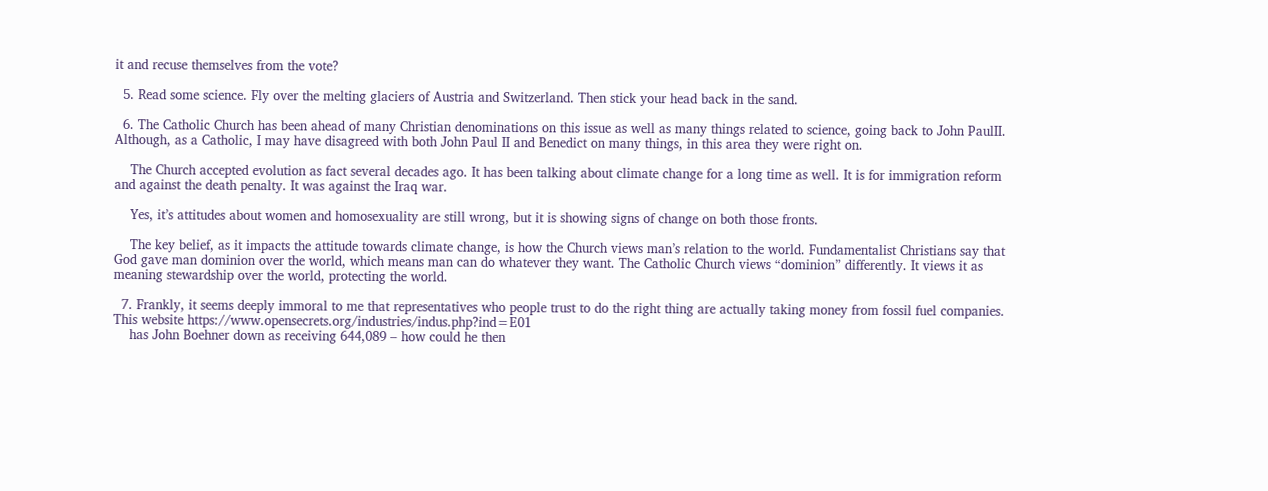it and recuse themselves from the vote?

  5. Read some science. Fly over the melting glaciers of Austria and Switzerland. Then stick your head back in the sand.

  6. The Catholic Church has been ahead of many Christian denominations on this issue as well as many things related to science, going back to John PaulII. Although, as a Catholic, I may have disagreed with both John Paul II and Benedict on many things, in this area they were right on.

    The Church accepted evolution as fact several decades ago. It has been talking about climate change for a long time as well. It is for immigration reform and against the death penalty. It was against the Iraq war.

    Yes, it’s attitudes about women and homosexuality are still wrong, but it is showing signs of change on both those fronts.

    The key belief, as it impacts the attitude towards climate change, is how the Church views man’s relation to the world. Fundamentalist Christians say that God gave man dominion over the world, which means man can do whatever they want. The Catholic Church views “dominion” differently. It views it as meaning stewardship over the world, protecting the world.

  7. Frankly, it seems deeply immoral to me that representatives who people trust to do the right thing are actually taking money from fossil fuel companies. This website https://www.opensecrets.org/industries/indus.php?ind=E01
    has John Boehner down as receiving 644,089 – how could he then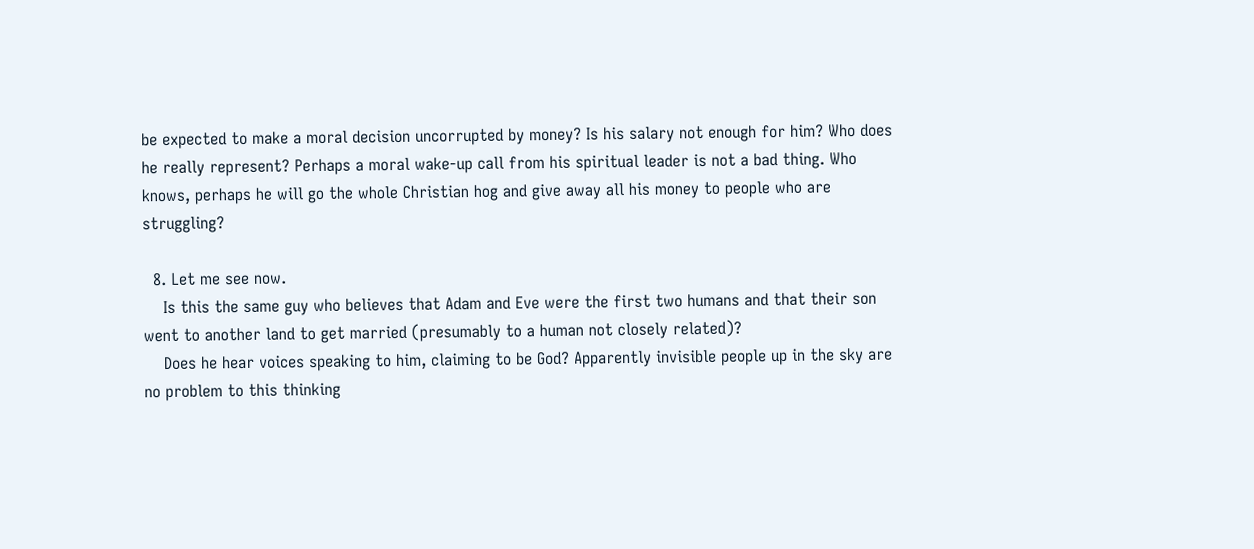be expected to make a moral decision uncorrupted by money? Is his salary not enough for him? Who does he really represent? Perhaps a moral wake-up call from his spiritual leader is not a bad thing. Who knows, perhaps he will go the whole Christian hog and give away all his money to people who are struggling?

  8. Let me see now.
    Is this the same guy who believes that Adam and Eve were the first two humans and that their son went to another land to get married (presumably to a human not closely related)?
    Does he hear voices speaking to him, claiming to be God? Apparently invisible people up in the sky are no problem to this thinking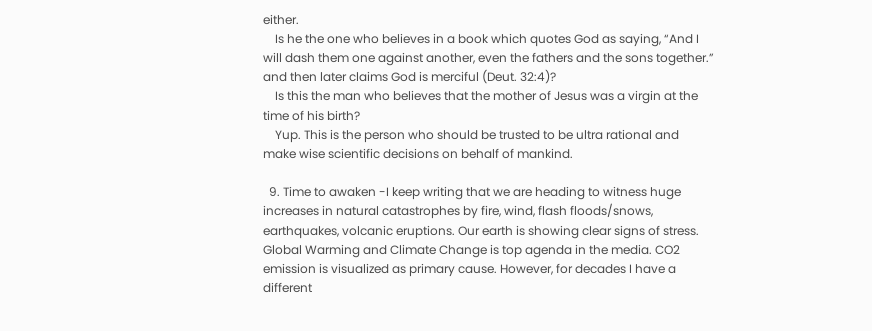either.
    Is he the one who believes in a book which quotes God as saying, “And I will dash them one against another, even the fathers and the sons together.” and then later claims God is merciful (Deut. 32:4)?
    Is this the man who believes that the mother of Jesus was a virgin at the time of his birth?
    Yup. This is the person who should be trusted to be ultra rational and make wise scientific decisions on behalf of mankind.

  9. Time to awaken -I keep writing that we are heading to witness huge increases in natural catastrophes by fire, wind, flash floods/snows, earthquakes, volcanic eruptions. Our earth is showing clear signs of stress. Global Warming and Climate Change is top agenda in the media. CO2 emission is visualized as primary cause. However, for decades I have a different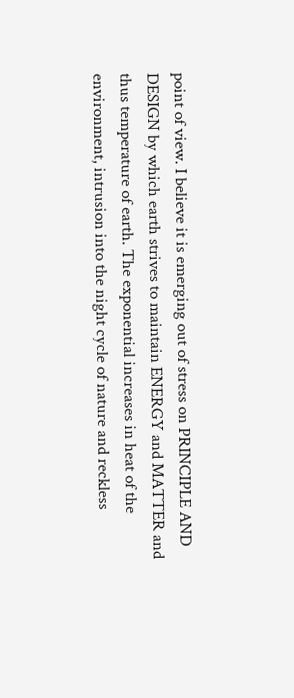point of view. I believe it is emerging out of stress on PRINCIPLE AND DESIGN by which earth strives to maintain ENERGY and MATTER and thus temperature of earth. The exponential increases in heat of the environment, intrusion into the night cycle of nature and reckless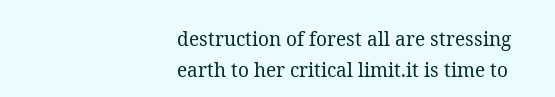destruction of forest all are stressing earth to her critical limit.it is time to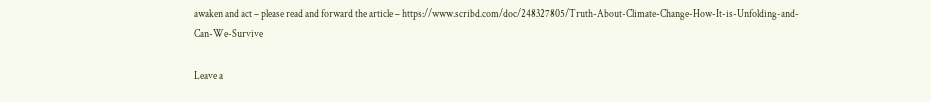awaken and act – please read and forward the article – https://www.scribd.com/doc/248327805/Truth-About-Climate-Change-How-It-is-Unfolding-and-Can-We-Survive

Leave a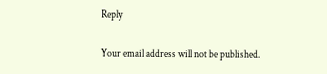Reply

Your email address will not be published.